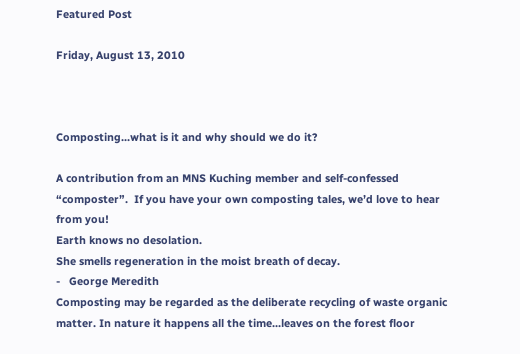Featured Post

Friday, August 13, 2010



Composting...what is it and why should we do it?

A contribution from an MNS Kuching member and self-confessed “composter”.  If you have your own composting tales, we’d love to hear from you!
Earth knows no desolation.
She smells regeneration in the moist breath of decay.
-   George Meredith
Composting may be regarded as the deliberate recycling of waste organic matter. In nature it happens all the time...leaves on the forest floor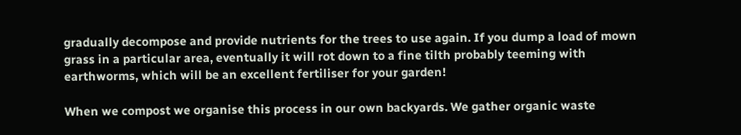gradually decompose and provide nutrients for the trees to use again. If you dump a load of mown grass in a particular area, eventually it will rot down to a fine tilth probably teeming with earthworms, which will be an excellent fertiliser for your garden!

When we compost we organise this process in our own backyards. We gather organic waste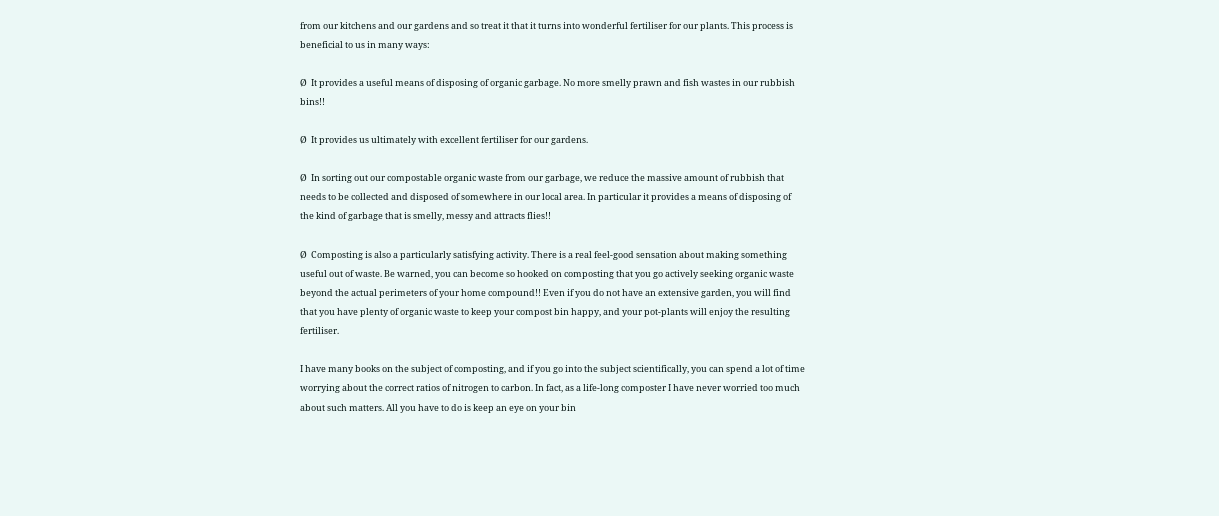from our kitchens and our gardens and so treat it that it turns into wonderful fertiliser for our plants. This process is beneficial to us in many ways:

Ø  It provides a useful means of disposing of organic garbage. No more smelly prawn and fish wastes in our rubbish bins!!

Ø  It provides us ultimately with excellent fertiliser for our gardens.

Ø  In sorting out our compostable organic waste from our garbage, we reduce the massive amount of rubbish that needs to be collected and disposed of somewhere in our local area. In particular it provides a means of disposing of the kind of garbage that is smelly, messy and attracts flies!!

Ø  Composting is also a particularly satisfying activity. There is a real feel-good sensation about making something useful out of waste. Be warned, you can become so hooked on composting that you go actively seeking organic waste beyond the actual perimeters of your home compound!! Even if you do not have an extensive garden, you will find that you have plenty of organic waste to keep your compost bin happy, and your pot-plants will enjoy the resulting fertiliser.

I have many books on the subject of composting, and if you go into the subject scientifically, you can spend a lot of time worrying about the correct ratios of nitrogen to carbon. In fact, as a life-long composter I have never worried too much about such matters. All you have to do is keep an eye on your bin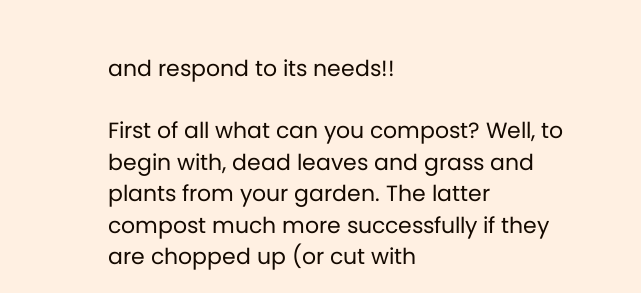and respond to its needs!!

First of all what can you compost? Well, to begin with, dead leaves and grass and plants from your garden. The latter compost much more successfully if they are chopped up (or cut with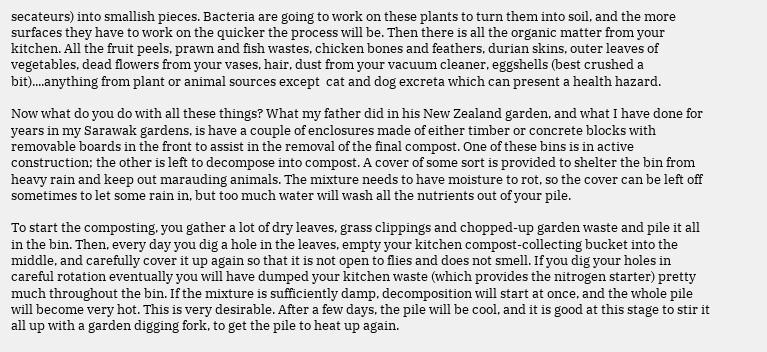secateurs) into smallish pieces. Bacteria are going to work on these plants to turn them into soil, and the more surfaces they have to work on the quicker the process will be. Then there is all the organic matter from your kitchen. All the fruit peels, prawn and fish wastes, chicken bones and feathers, durian skins, outer leaves of vegetables, dead flowers from your vases, hair, dust from your vacuum cleaner, eggshells (best crushed a bit)....anything from plant or animal sources except  cat and dog excreta which can present a health hazard.

Now what do you do with all these things? What my father did in his New Zealand garden, and what I have done for years in my Sarawak gardens, is have a couple of enclosures made of either timber or concrete blocks with removable boards in the front to assist in the removal of the final compost. One of these bins is in active construction; the other is left to decompose into compost. A cover of some sort is provided to shelter the bin from heavy rain and keep out marauding animals. The mixture needs to have moisture to rot, so the cover can be left off sometimes to let some rain in, but too much water will wash all the nutrients out of your pile.

To start the composting, you gather a lot of dry leaves, grass clippings and chopped-up garden waste and pile it all in the bin. Then, every day you dig a hole in the leaves, empty your kitchen compost-collecting bucket into the middle, and carefully cover it up again so that it is not open to flies and does not smell. If you dig your holes in careful rotation eventually you will have dumped your kitchen waste (which provides the nitrogen starter) pretty much throughout the bin. If the mixture is sufficiently damp, decomposition will start at once, and the whole pile will become very hot. This is very desirable. After a few days, the pile will be cool, and it is good at this stage to stir it all up with a garden digging fork, to get the pile to heat up again.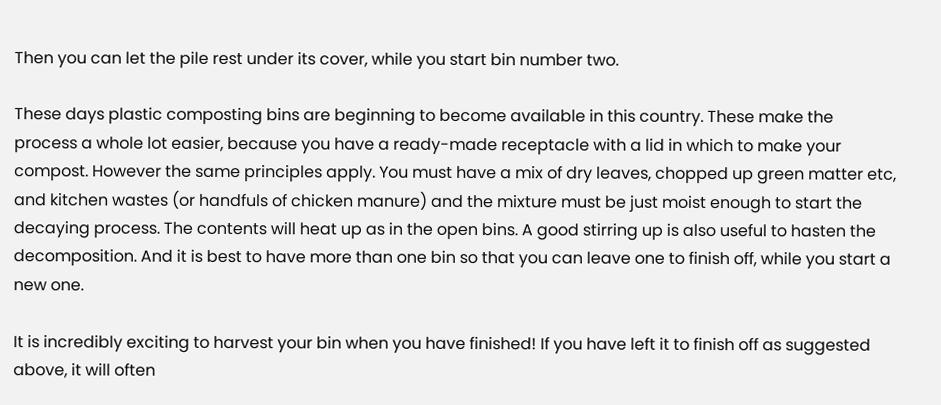Then you can let the pile rest under its cover, while you start bin number two.

These days plastic composting bins are beginning to become available in this country. These make the process a whole lot easier, because you have a ready-made receptacle with a lid in which to make your compost. However the same principles apply. You must have a mix of dry leaves, chopped up green matter etc, and kitchen wastes (or handfuls of chicken manure) and the mixture must be just moist enough to start the decaying process. The contents will heat up as in the open bins. A good stirring up is also useful to hasten the decomposition. And it is best to have more than one bin so that you can leave one to finish off, while you start a new one.

It is incredibly exciting to harvest your bin when you have finished! If you have left it to finish off as suggested above, it will often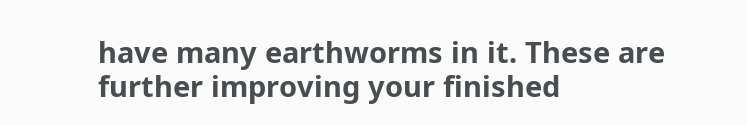have many earthworms in it. These are further improving your finished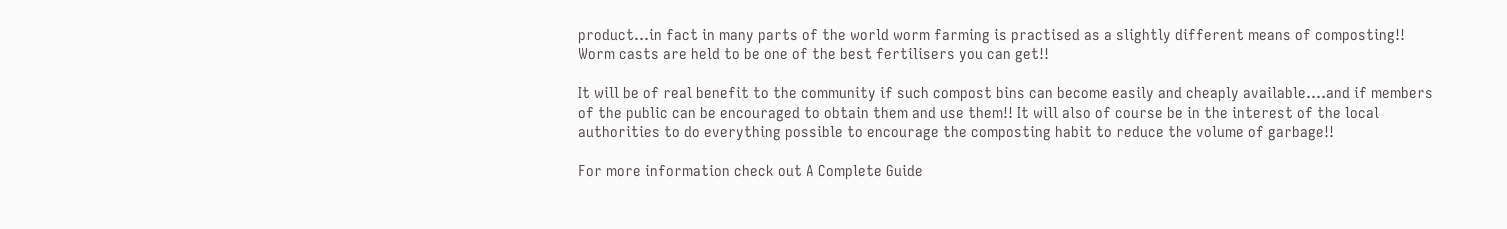product...in fact in many parts of the world worm farming is practised as a slightly different means of composting!! Worm casts are held to be one of the best fertilisers you can get!!

It will be of real benefit to the community if such compost bins can become easily and cheaply available....and if members of the public can be encouraged to obtain them and use them!! It will also of course be in the interest of the local authorities to do everything possible to encourage the composting habit to reduce the volume of garbage!!

For more information check out A Complete Guide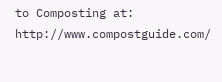to Composting at: http://www.compostguide.com/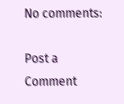No comments:

Post a Comment